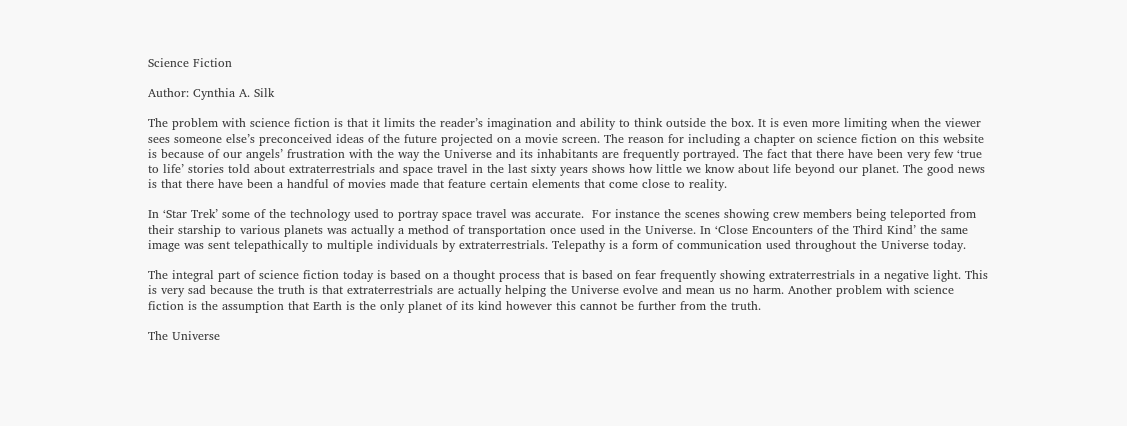Science Fiction

Author: Cynthia A. Silk

The problem with science fiction is that it limits the reader’s imagination and ability to think outside the box. It is even more limiting when the viewer sees someone else’s preconceived ideas of the future projected on a movie screen. The reason for including a chapter on science fiction on this website is because of our angels’ frustration with the way the Universe and its inhabitants are frequently portrayed. The fact that there have been very few ‘true to life’ stories told about extraterrestrials and space travel in the last sixty years shows how little we know about life beyond our planet. The good news is that there have been a handful of movies made that feature certain elements that come close to reality.

In ‘Star Trek’ some of the technology used to portray space travel was accurate.  For instance the scenes showing crew members being teleported from their starship to various planets was actually a method of transportation once used in the Universe. In ‘Close Encounters of the Third Kind’ the same image was sent telepathically to multiple individuals by extraterrestrials. Telepathy is a form of communication used throughout the Universe today.

The integral part of science fiction today is based on a thought process that is based on fear frequently showing extraterrestrials in a negative light. This is very sad because the truth is that extraterrestrials are actually helping the Universe evolve and mean us no harm. Another problem with science fiction is the assumption that Earth is the only planet of its kind however this cannot be further from the truth.

The Universe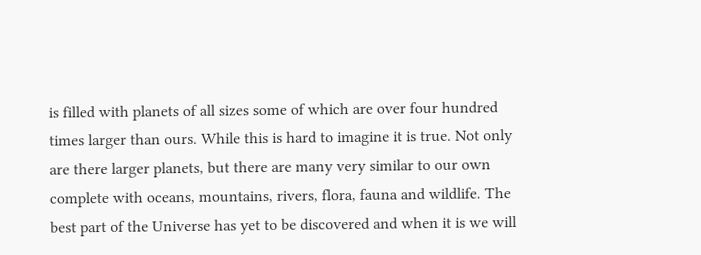is filled with planets of all sizes some of which are over four hundred times larger than ours. While this is hard to imagine it is true. Not only are there larger planets, but there are many very similar to our own complete with oceans, mountains, rivers, flora, fauna and wildlife. The best part of the Universe has yet to be discovered and when it is we will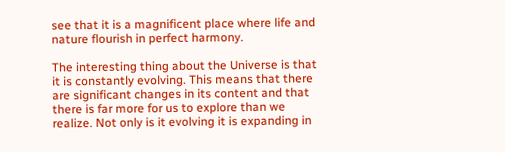see that it is a magnificent place where life and nature flourish in perfect harmony.

The interesting thing about the Universe is that it is constantly evolving. This means that there are significant changes in its content and that there is far more for us to explore than we realize. Not only is it evolving it is expanding in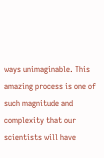ways unimaginable. This amazing process is one of such magnitude and complexity that our scientists will have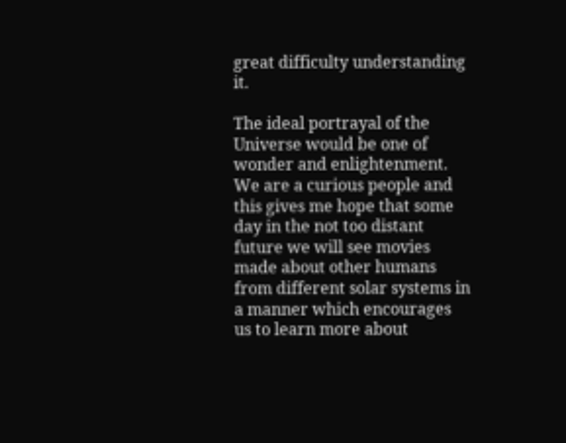great difficulty understanding it.

The ideal portrayal of the Universe would be one of wonder and enlightenment. We are a curious people and this gives me hope that some day in the not too distant future we will see movies made about other humans from different solar systems in a manner which encourages us to learn more about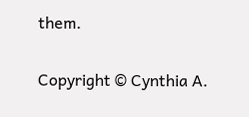them.

Copyright © Cynthia A.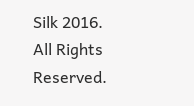Silk 2016.  All Rights Reserved.